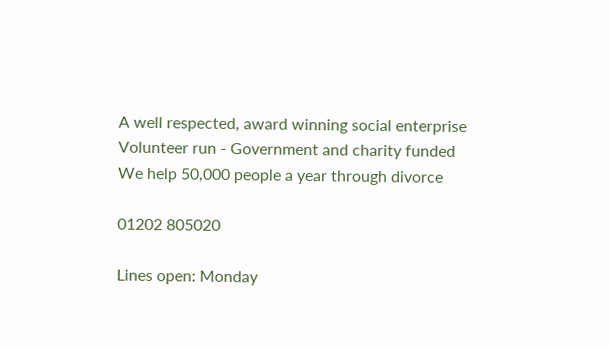A well respected, award winning social enterprise
Volunteer run - Government and charity funded
We help 50,000 people a year through divorce

01202 805020

Lines open: Monday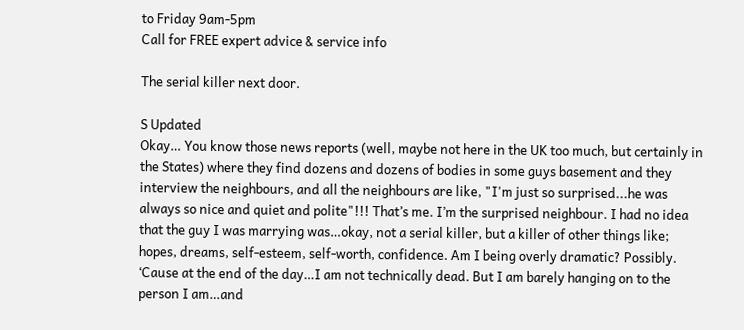to Friday 9am-5pm
Call for FREE expert advice & service info

The serial killer next door.

S Updated
Okay… You know those news reports (well, maybe not here in the UK too much, but certainly in the States) where they find dozens and dozens of bodies in some guys basement and they interview the neighbours, and all the neighbours are like, "I'm just so surprised...he was always so nice and quiet and polite"!!! That’s me. I’m the surprised neighbour. I had no idea that the guy I was marrying was…okay, not a serial killer, but a killer of other things like; hopes, dreams, self-esteem, self-worth, confidence. Am I being overly dramatic? Possibly. ‘Cause at the end of the day…I am not technically dead. But I am barely hanging on to the person I am…and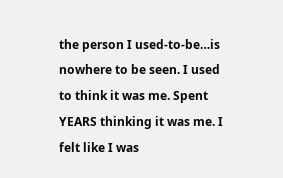the person I used-to-be…is nowhere to be seen. I used to think it was me. Spent YEARS thinking it was me. I felt like I was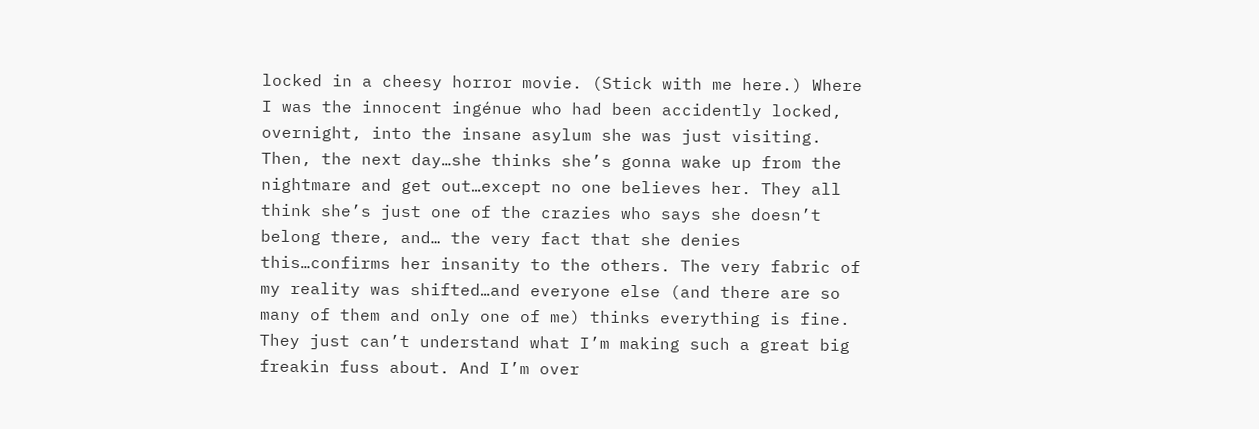locked in a cheesy horror movie. (Stick with me here.) Where I was the innocent ingénue who had been accidently locked, overnight, into the insane asylum she was just visiting. Then, the next day…she thinks she’s gonna wake up from the nightmare and get out…except no one believes her. They all think she’s just one of the crazies who says she doesn’t belong there, and… the very fact that she denies this…confirms her insanity to the others. The very fabric of my reality was shifted…and everyone else (and there are so many of them and only one of me) thinks everything is fine. They just can’t understand what I’m making such a great big freakin fuss about. And I’m over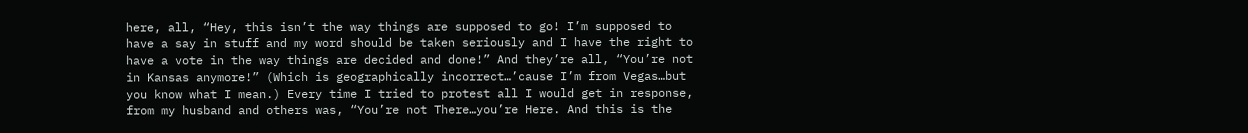here, all, “Hey, this isn’t the way things are supposed to go! I’m supposed to have a say in stuff and my word should be taken seriously and I have the right to have a vote in the way things are decided and done!” And they’re all, “You’re not in Kansas anymore!” (Which is geographically incorrect…’cause I’m from Vegas…but you know what I mean.) Every time I tried to protest all I would get in response, from my husband and others was, “You’re not There…you’re Here. And this is the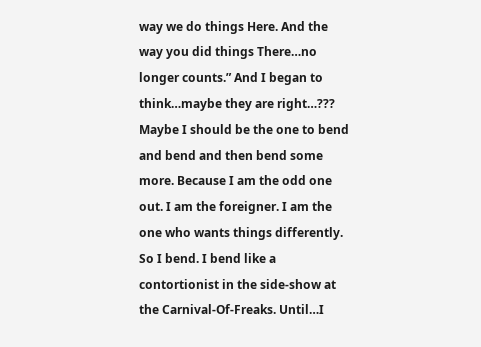way we do things Here. And the way you did things There…no longer counts.” And I began to think…maybe they are right…??? Maybe I should be the one to bend and bend and then bend some more. Because I am the odd one out. I am the foreigner. I am the one who wants things differently. So I bend. I bend like a contortionist in the side-show at the Carnival-Of-Freaks. Until…I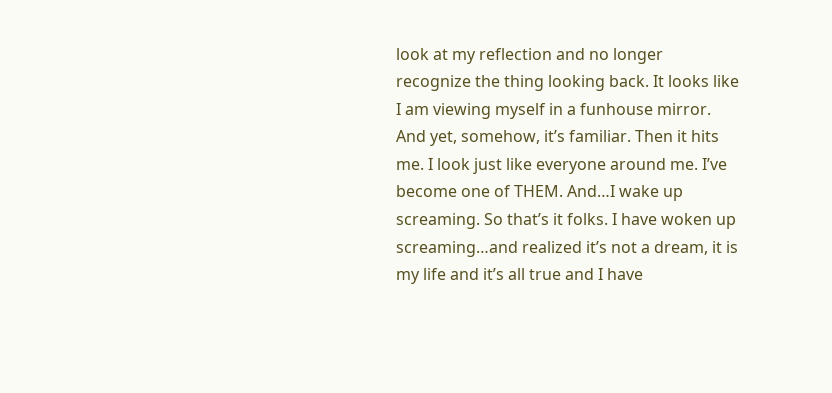look at my reflection and no longer recognize the thing looking back. It looks like I am viewing myself in a funhouse mirror. And yet, somehow, it’s familiar. Then it hits me. I look just like everyone around me. I’ve become one of THEM. And…I wake up screaming. So that’s it folks. I have woken up screaming…and realized it’s not a dream, it is my life and it’s all true and I have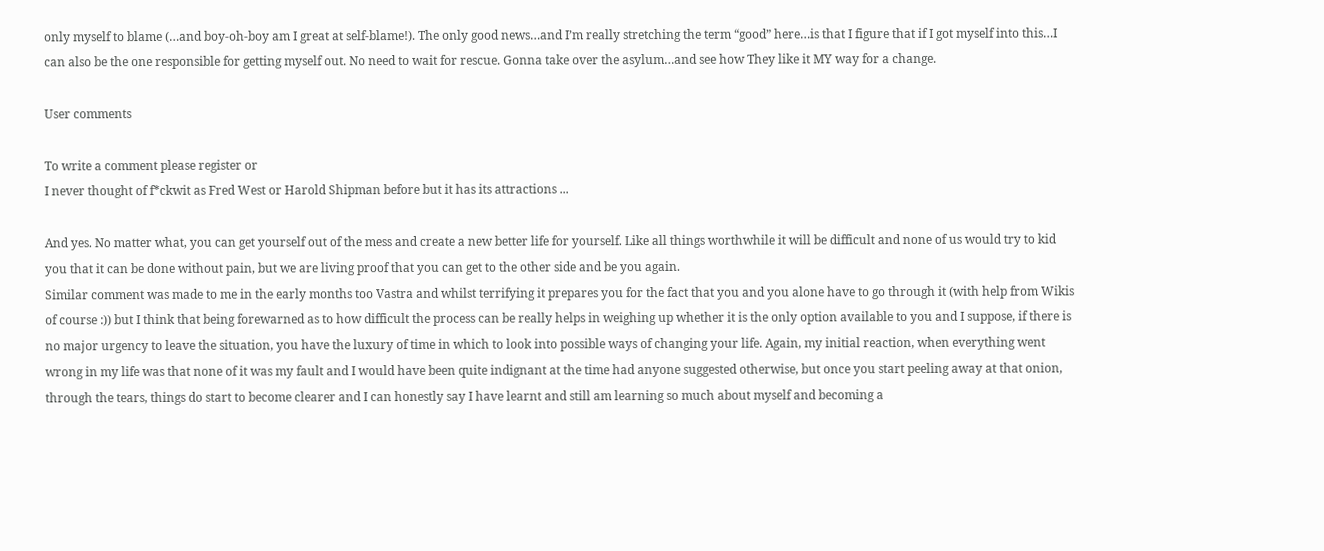only myself to blame (…and boy-oh-boy am I great at self-blame!). The only good news…and I’m really stretching the term “good” here…is that I figure that if I got myself into this…I can also be the one responsible for getting myself out. No need to wait for rescue. Gonna take over the asylum…and see how They like it MY way for a change.

User comments

To write a comment please register or
I never thought of f*ckwit as Fred West or Harold Shipman before but it has its attractions ...

And yes. No matter what, you can get yourself out of the mess and create a new better life for yourself. Like all things worthwhile it will be difficult and none of us would try to kid you that it can be done without pain, but we are living proof that you can get to the other side and be you again.
Similar comment was made to me in the early months too Vastra and whilst terrifying it prepares you for the fact that you and you alone have to go through it (with help from Wikis of course :)) but I think that being forewarned as to how difficult the process can be really helps in weighing up whether it is the only option available to you and I suppose, if there is no major urgency to leave the situation, you have the luxury of time in which to look into possible ways of changing your life. Again, my initial reaction, when everything went wrong in my life was that none of it was my fault and I would have been quite indignant at the time had anyone suggested otherwise, but once you start peeling away at that onion, through the tears, things do start to become clearer and I can honestly say I have learnt and still am learning so much about myself and becoming a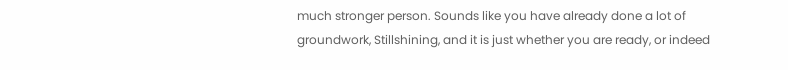much stronger person. Sounds like you have already done a lot of groundwork, Stillshining, and it is just whether you are ready, or indeed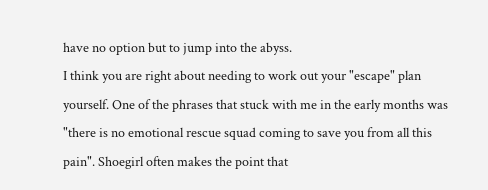have no option but to jump into the abyss.
I think you are right about needing to work out your "escape" plan yourself. One of the phrases that stuck with me in the early months was "there is no emotional rescue squad coming to save you from all this pain". Shoegirl often makes the point that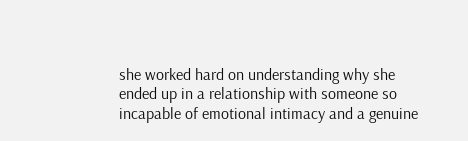she worked hard on understanding why she ended up in a relationship with someone so incapable of emotional intimacy and a genuine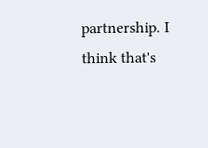partnership. I think that's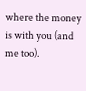where the money is with you (and me too).